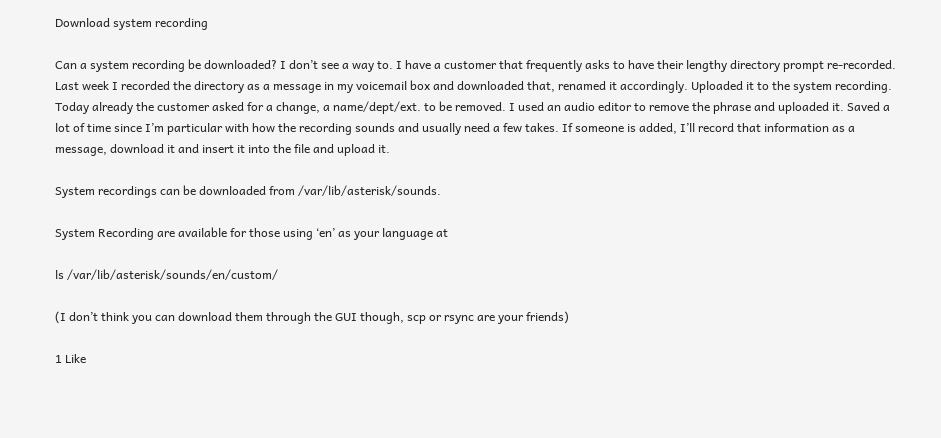Download system recording

Can a system recording be downloaded? I don’t see a way to. I have a customer that frequently asks to have their lengthy directory prompt re-recorded. Last week I recorded the directory as a message in my voicemail box and downloaded that, renamed it accordingly. Uploaded it to the system recording. Today already the customer asked for a change, a name/dept/ext. to be removed. I used an audio editor to remove the phrase and uploaded it. Saved a lot of time since I’m particular with how the recording sounds and usually need a few takes. If someone is added, I’ll record that information as a message, download it and insert it into the file and upload it.

System recordings can be downloaded from /var/lib/asterisk/sounds.

System Recording are available for those using ‘en’ as your language at

ls /var/lib/asterisk/sounds/en/custom/

(I don’t think you can download them through the GUI though, scp or rsync are your friends)

1 Like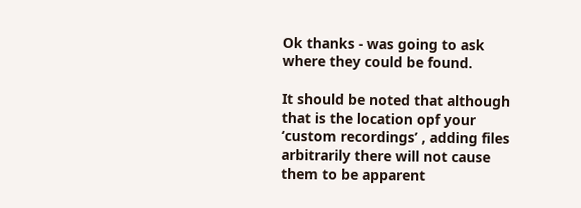Ok thanks - was going to ask where they could be found.

It should be noted that although that is the location opf your ‘custom recordings’ , adding files arbitrarily there will not cause them to be apparent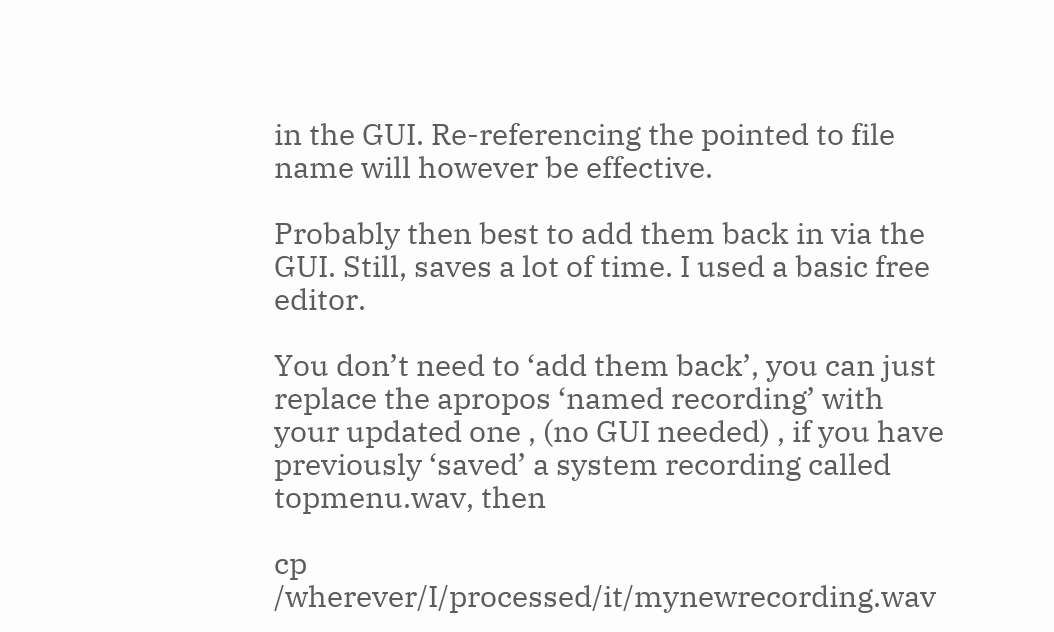in the GUI. Re-referencing the pointed to file name will however be effective.

Probably then best to add them back in via the GUI. Still, saves a lot of time. I used a basic free editor.

You don’t need to ‘add them back’, you can just replace the apropos ‘named recording’ with your updated one , (no GUI needed) , if you have previously ‘saved’ a system recording called topmenu.wav, then

cp /wherever/I/processed/it/mynewrecording.wav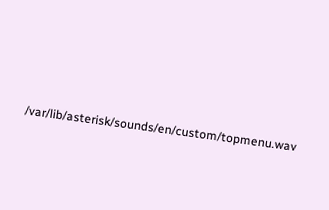/var/lib/asterisk/sounds/en/custom/topmenu.wav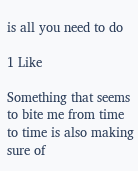is all you need to do

1 Like

Something that seems to bite me from time to time is also making sure of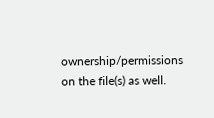ownership/permissions on the file(s) as well.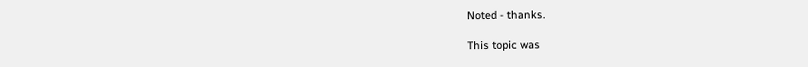Noted - thanks.

This topic was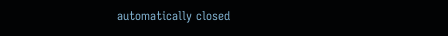automatically closed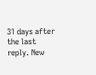31 days after the last reply. New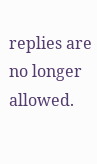replies are no longer allowed.